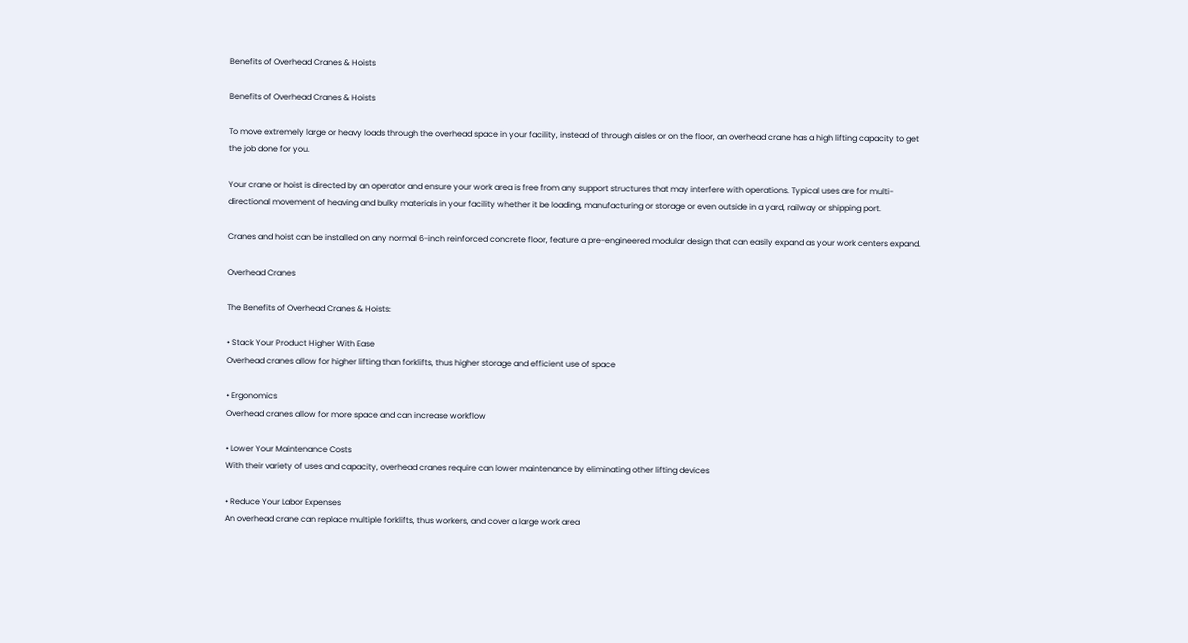Benefits of Overhead Cranes & Hoists

Benefits of Overhead Cranes & Hoists

To move extremely large or heavy loads through the overhead space in your facility, instead of through aisles or on the floor, an overhead crane has a high lifting capacity to get the job done for you.

Your crane or hoist is directed by an operator and ensure your work area is free from any support structures that may interfere with operations. Typical uses are for multi-directional movement of heaving and bulky materials in your facility whether it be loading, manufacturing or storage or even outside in a yard, railway or shipping port.

Cranes and hoist can be installed on any normal 6-inch reinforced concrete floor, feature a pre-engineered modular design that can easily expand as your work centers expand.

Overhead Cranes

The Benefits of Overhead Cranes & Hoists:

• Stack Your Product Higher With Ease
Overhead cranes allow for higher lifting than forklifts, thus higher storage and efficient use of space

• Ergonomics
Overhead cranes allow for more space and can increase workflow

• Lower Your Maintenance Costs
With their variety of uses and capacity, overhead cranes require can lower maintenance by eliminating other lifting devices

• Reduce Your Labor Expenses
An overhead crane can replace multiple forklifts, thus workers, and cover a large work area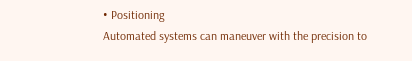• Positioning
Automated systems can maneuver with the precision to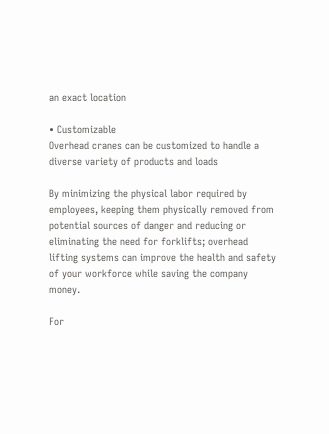an exact location

• Customizable
Overhead cranes can be customized to handle a diverse variety of products and loads

By minimizing the physical labor required by employees, keeping them physically removed from potential sources of danger and reducing or eliminating the need for forklifts; overhead lifting systems can improve the health and safety of your workforce while saving the company money.

For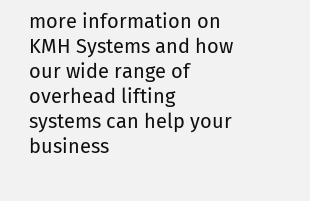more information on KMH Systems and how our wide range of overhead lifting systems can help your business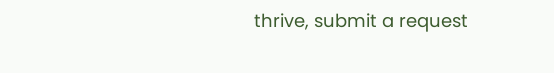thrive, submit a request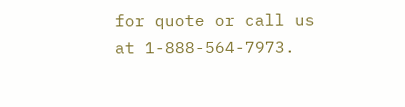for quote or call us at 1-888-564-7973.